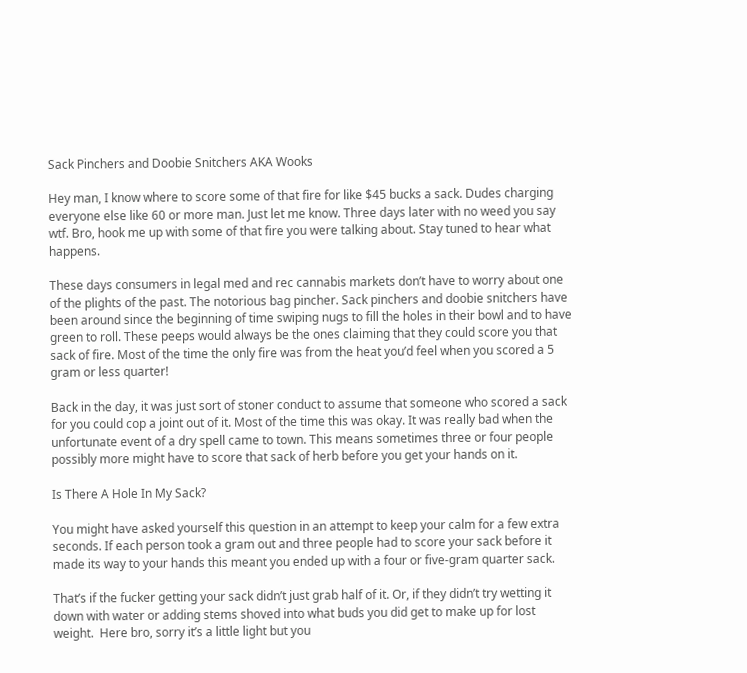Sack Pinchers and Doobie Snitchers AKA Wooks

Hey man, I know where to score some of that fire for like $45 bucks a sack. Dudes charging everyone else like 60 or more man. Just let me know. Three days later with no weed you say wtf. Bro, hook me up with some of that fire you were talking about. Stay tuned to hear what happens.

These days consumers in legal med and rec cannabis markets don’t have to worry about one of the plights of the past. The notorious bag pincher. Sack pinchers and doobie snitchers have been around since the beginning of time swiping nugs to fill the holes in their bowl and to have green to roll. These peeps would always be the ones claiming that they could score you that sack of fire. Most of the time the only fire was from the heat you’d feel when you scored a 5 gram or less quarter!

Back in the day, it was just sort of stoner conduct to assume that someone who scored a sack for you could cop a joint out of it. Most of the time this was okay. It was really bad when the unfortunate event of a dry spell came to town. This means sometimes three or four people possibly more might have to score that sack of herb before you get your hands on it.

Is There A Hole In My Sack?

You might have asked yourself this question in an attempt to keep your calm for a few extra seconds. If each person took a gram out and three people had to score your sack before it made its way to your hands this meant you ended up with a four or five-gram quarter sack.

That’s if the fucker getting your sack didn’t just grab half of it. Or, if they didn’t try wetting it down with water or adding stems shoved into what buds you did get to make up for lost weight.  Here bro, sorry it’s a little light but you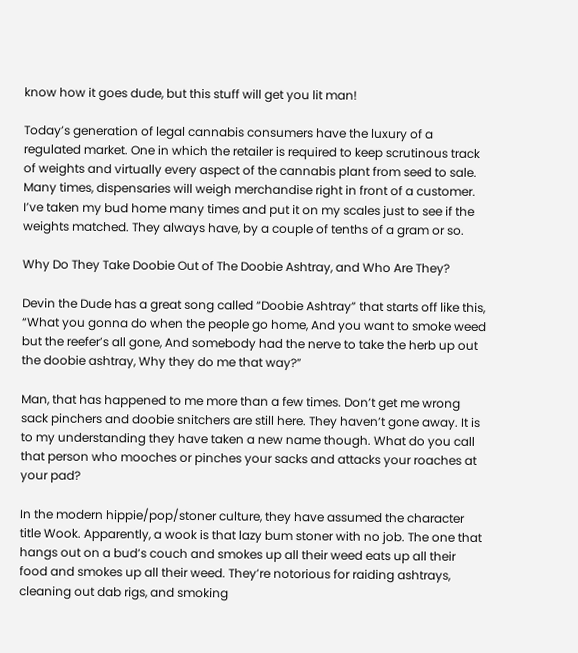know how it goes dude, but this stuff will get you lit man!

Today’s generation of legal cannabis consumers have the luxury of a regulated market. One in which the retailer is required to keep scrutinous track of weights and virtually every aspect of the cannabis plant from seed to sale. Many times, dispensaries will weigh merchandise right in front of a customer. I’ve taken my bud home many times and put it on my scales just to see if the weights matched. They always have, by a couple of tenths of a gram or so.

Why Do They Take Doobie Out of The Doobie Ashtray, and Who Are They?

Devin the Dude has a great song called “Doobie Ashtray” that starts off like this, “What you gonna do when the people go home, And you want to smoke weed but the reefer’s all gone, And somebody had the nerve to take the herb up out the doobie ashtray, Why they do me that way?”

Man, that has happened to me more than a few times. Don’t get me wrong sack pinchers and doobie snitchers are still here. They haven’t gone away. It is to my understanding they have taken a new name though. What do you call that person who mooches or pinches your sacks and attacks your roaches at your pad?

In the modern hippie/pop/stoner culture, they have assumed the character title Wook. Apparently, a wook is that lazy bum stoner with no job. The one that hangs out on a bud’s couch and smokes up all their weed eats up all their food and smokes up all their weed. They’re notorious for raiding ashtrays, cleaning out dab rigs, and smoking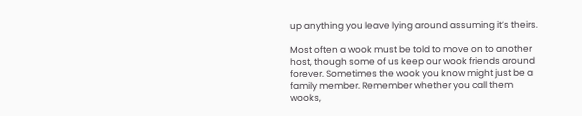up anything you leave lying around assuming it’s theirs.

Most often a wook must be told to move on to another host, though some of us keep our wook friends around forever. Sometimes the wook you know might just be a family member. Remember whether you call them wooks,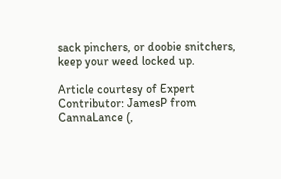sack pinchers, or doobie snitchers, keep your weed locked up.

Article courtesy of Expert Contributor: JamesP from CannaLance (,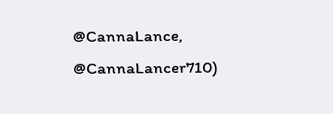@CannaLance, @CannaLancer710)